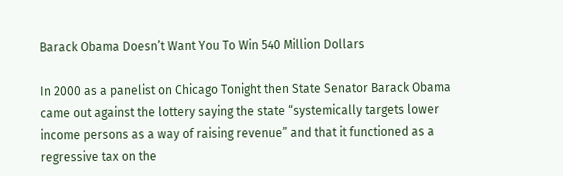Barack Obama Doesn’t Want You To Win 540 Million Dollars

In 2000 as a panelist on Chicago Tonight then State Senator Barack Obama came out against the lottery saying the state “systemically targets lower income persons as a way of raising revenue” and that it functioned as a regressive tax on the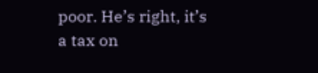poor. He’s right, it’s a tax on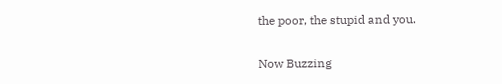the poor, the stupid and you.

Now Buzzing